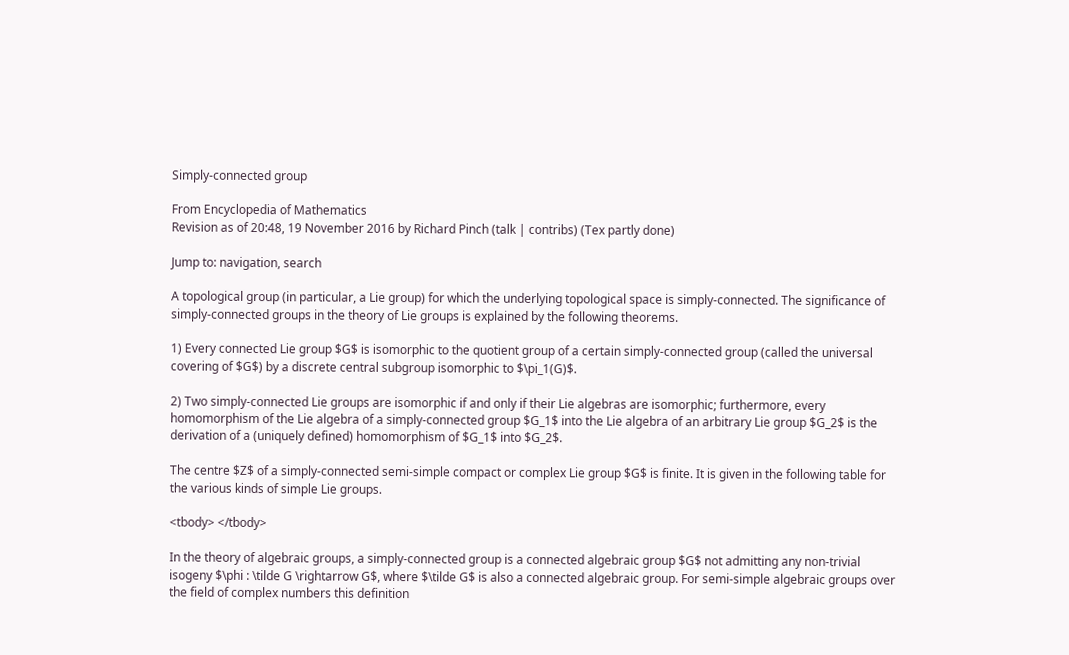Simply-connected group

From Encyclopedia of Mathematics
Revision as of 20:48, 19 November 2016 by Richard Pinch (talk | contribs) (Tex partly done)

Jump to: navigation, search

A topological group (in particular, a Lie group) for which the underlying topological space is simply-connected. The significance of simply-connected groups in the theory of Lie groups is explained by the following theorems.

1) Every connected Lie group $G$ is isomorphic to the quotient group of a certain simply-connected group (called the universal covering of $G$) by a discrete central subgroup isomorphic to $\pi_1(G)$.

2) Two simply-connected Lie groups are isomorphic if and only if their Lie algebras are isomorphic; furthermore, every homomorphism of the Lie algebra of a simply-connected group $G_1$ into the Lie algebra of an arbitrary Lie group $G_2$ is the derivation of a (uniquely defined) homomorphism of $G_1$ into $G_2$.

The centre $Z$ of a simply-connected semi-simple compact or complex Lie group $G$ is finite. It is given in the following table for the various kinds of simple Lie groups.

<tbody> </tbody>

In the theory of algebraic groups, a simply-connected group is a connected algebraic group $G$ not admitting any non-trivial isogeny $\phi : \tilde G \rightarrow G$, where $\tilde G$ is also a connected algebraic group. For semi-simple algebraic groups over the field of complex numbers this definition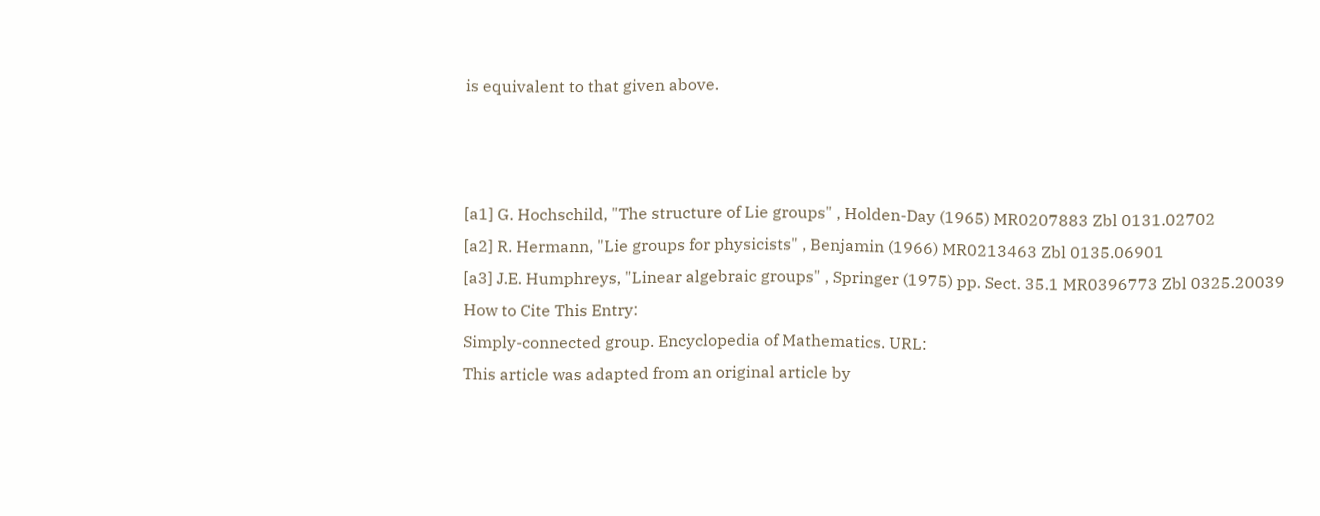is equivalent to that given above.



[a1] G. Hochschild, "The structure of Lie groups" , Holden-Day (1965) MR0207883 Zbl 0131.02702
[a2] R. Hermann, "Lie groups for physicists" , Benjamin (1966) MR0213463 Zbl 0135.06901
[a3] J.E. Humphreys, "Linear algebraic groups" , Springer (1975) pp. Sect. 35.1 MR0396773 Zbl 0325.20039
How to Cite This Entry:
Simply-connected group. Encyclopedia of Mathematics. URL:
This article was adapted from an original article by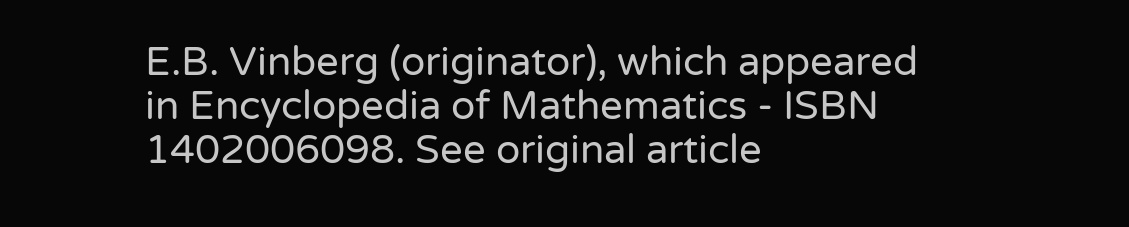E.B. Vinberg (originator), which appeared in Encyclopedia of Mathematics - ISBN 1402006098. See original article